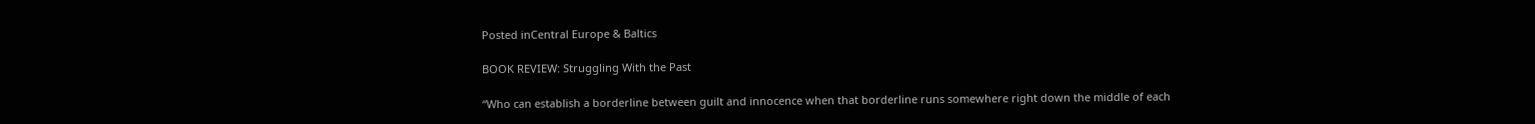Posted inCentral Europe & Baltics

BOOK REVIEW: Struggling With the Past

“Who can establish a borderline between guilt and innocence when that borderline runs somewhere right down the middle of each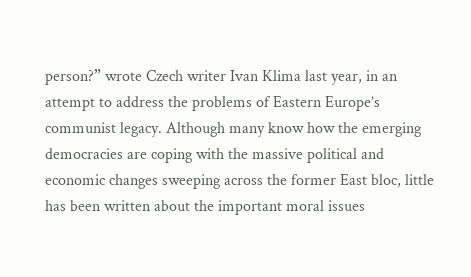person?” wrote Czech writer Ivan Klima last year, in an attempt to address the problems of Eastern Europe’s communist legacy. Although many know how the emerging democracies are coping with the massive political and economic changes sweeping across the former East bloc, little has been written about the important moral issues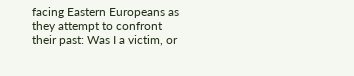facing Eastern Europeans as they attempt to confront their past: Was I a victim, or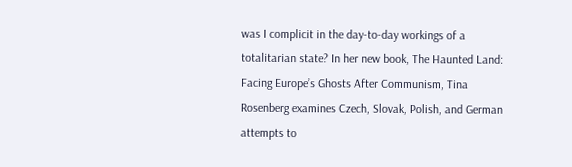was I complicit in the day-to-day workings of a totalitarian state? In her new book, The Haunted Land: Facing Europe’s Ghosts After Communism, Tina Rosenberg examines Czech, Slovak, Polish, and German attempts to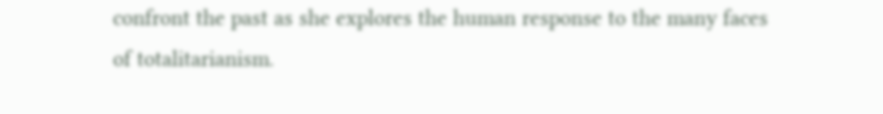confront the past as she explores the human response to the many faces of totalitarianism.